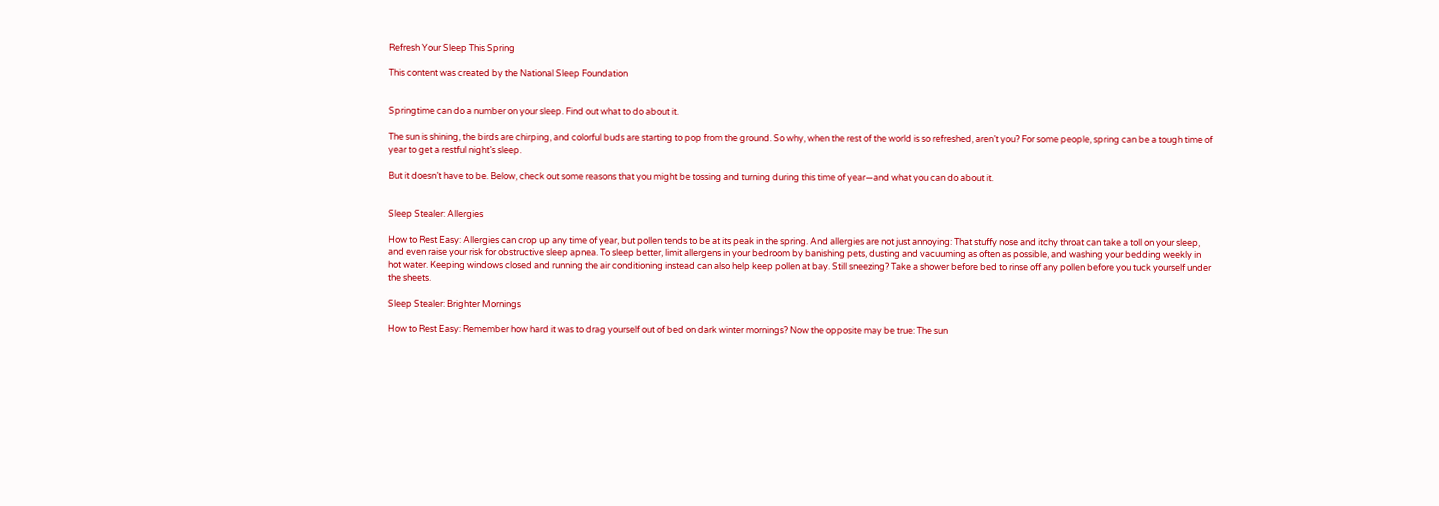Refresh Your Sleep This Spring

This content was created by the National Sleep Foundation


Springtime can do a number on your sleep. Find out what to do about it.

The sun is shining, the birds are chirping, and colorful buds are starting to pop from the ground. So why, when the rest of the world is so refreshed, aren’t you? For some people, spring can be a tough time of year to get a restful night’s sleep.

But it doesn’t have to be. Below, check out some reasons that you might be tossing and turning during this time of year—and what you can do about it.


Sleep Stealer: Allergies

How to Rest Easy: Allergies can crop up any time of year, but pollen tends to be at its peak in the spring. And allergies are not just annoying: That stuffy nose and itchy throat can take a toll on your sleep, and even raise your risk for obstructive sleep apnea. To sleep better, limit allergens in your bedroom by banishing pets, dusting and vacuuming as often as possible, and washing your bedding weekly in hot water. Keeping windows closed and running the air conditioning instead can also help keep pollen at bay. Still sneezing? Take a shower before bed to rinse off any pollen before you tuck yourself under the sheets.

Sleep Stealer: Brighter Mornings

How to Rest Easy: Remember how hard it was to drag yourself out of bed on dark winter mornings? Now the opposite may be true: The sun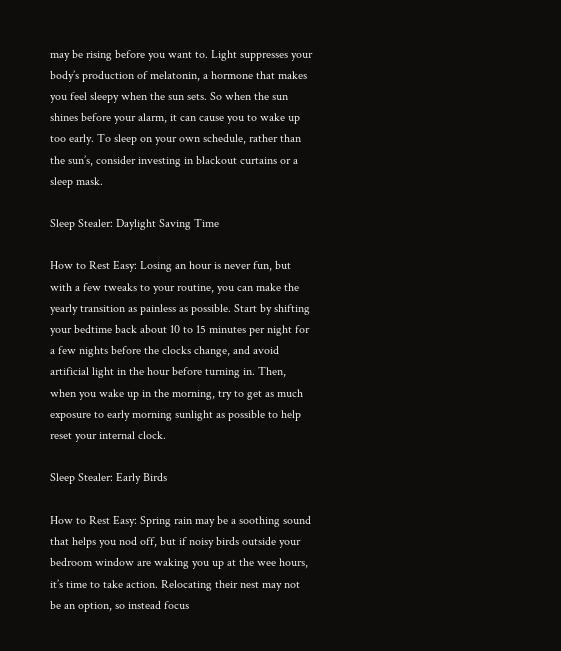may be rising before you want to. Light suppresses your body’s production of melatonin, a hormone that makes you feel sleepy when the sun sets. So when the sun shines before your alarm, it can cause you to wake up too early. To sleep on your own schedule, rather than the sun’s, consider investing in blackout curtains or a sleep mask.

Sleep Stealer: Daylight Saving Time

How to Rest Easy: Losing an hour is never fun, but with a few tweaks to your routine, you can make the yearly transition as painless as possible. Start by shifting your bedtime back about 10 to 15 minutes per night for a few nights before the clocks change, and avoid artificial light in the hour before turning in. Then, when you wake up in the morning, try to get as much exposure to early morning sunlight as possible to help reset your internal clock.

Sleep Stealer: Early Birds

How to Rest Easy: Spring rain may be a soothing sound that helps you nod off, but if noisy birds outside your bedroom window are waking you up at the wee hours, it’s time to take action. Relocating their nest may not be an option, so instead focus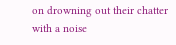on drowning out their chatter with a noise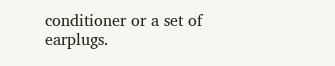conditioner or a set of earplugs.